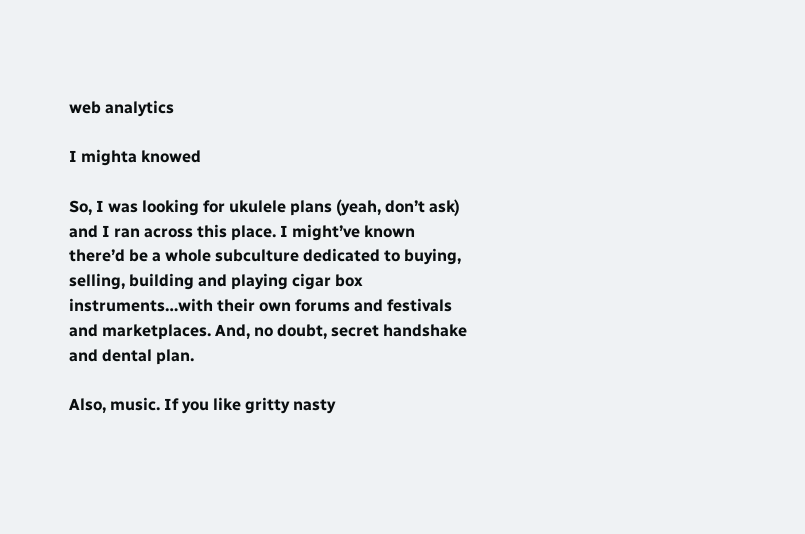web analytics

I mighta knowed

So, I was looking for ukulele plans (yeah, don’t ask) and I ran across this place. I might’ve known there’d be a whole subculture dedicated to buying, selling, building and playing cigar box instruments…with their own forums and festivals and marketplaces. And, no doubt, secret handshake and dental plan.

Also, music. If you like gritty nasty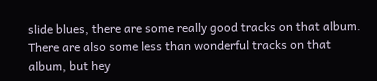slide blues, there are some really good tracks on that album. There are also some less than wonderful tracks on that album, but hey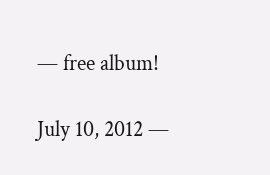— free album!

July 10, 2012 —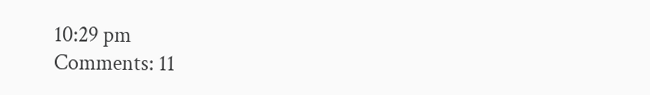10:29 pm
Comments: 11